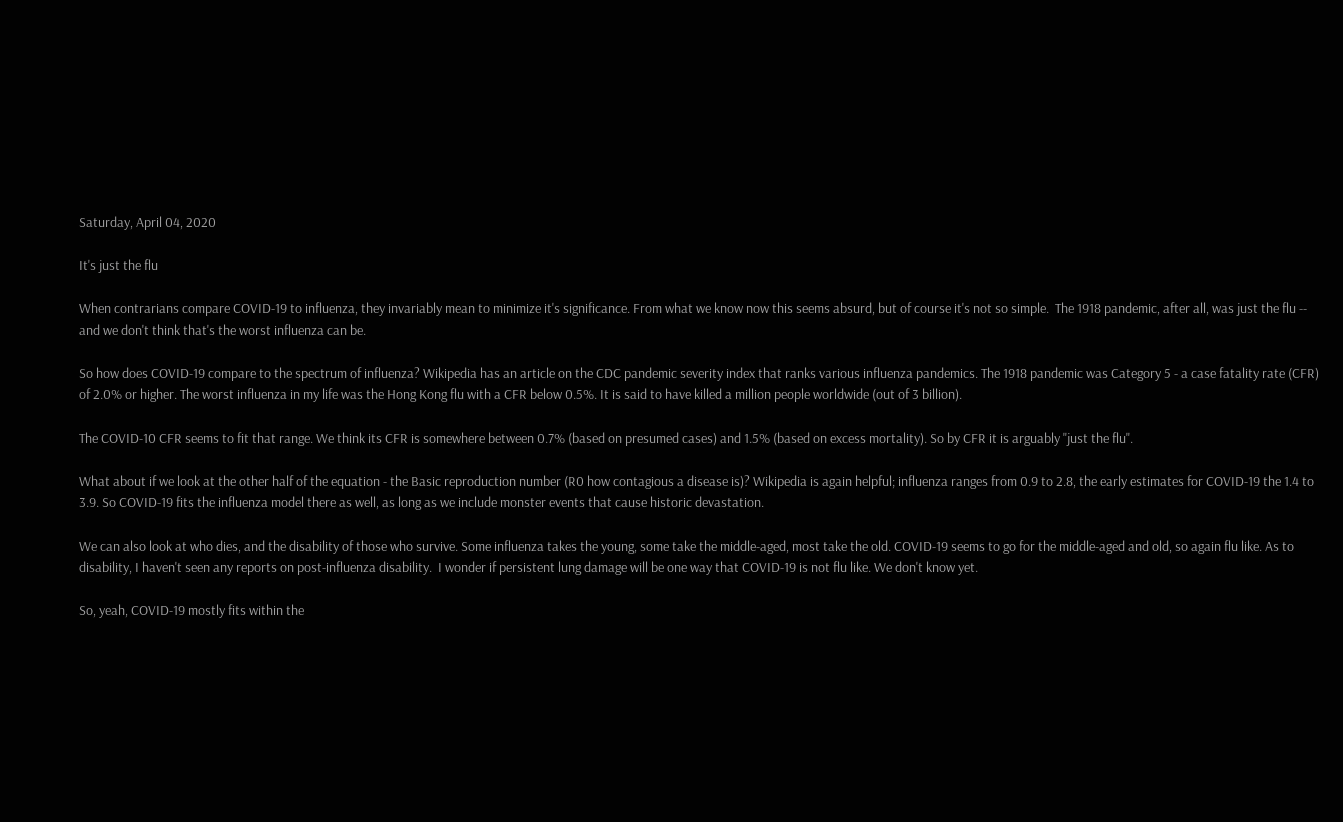Saturday, April 04, 2020

It's just the flu

When contrarians compare COVID-19 to influenza, they invariably mean to minimize it's significance. From what we know now this seems absurd, but of course it's not so simple.  The 1918 pandemic, after all, was just the flu -- and we don't think that's the worst influenza can be.

So how does COVID-19 compare to the spectrum of influenza? Wikipedia has an article on the CDC pandemic severity index that ranks various influenza pandemics. The 1918 pandemic was Category 5 - a case fatality rate (CFR) of 2.0% or higher. The worst influenza in my life was the Hong Kong flu with a CFR below 0.5%. It is said to have killed a million people worldwide (out of 3 billion).

The COVID-10 CFR seems to fit that range. We think its CFR is somewhere between 0.7% (based on presumed cases) and 1.5% (based on excess mortality). So by CFR it is arguably "just the flu".

What about if we look at the other half of the equation - the Basic reproduction number (R0 how contagious a disease is)? Wikipedia is again helpful; influenza ranges from 0.9 to 2.8, the early estimates for COVID-19 the 1.4 to 3.9. So COVID-19 fits the influenza model there as well, as long as we include monster events that cause historic devastation.

We can also look at who dies, and the disability of those who survive. Some influenza takes the young, some take the middle-aged, most take the old. COVID-19 seems to go for the middle-aged and old, so again flu like. As to disability, I haven't seen any reports on post-influenza disability.  I wonder if persistent lung damage will be one way that COVID-19 is not flu like. We don't know yet.

So, yeah, COVID-19 mostly fits within the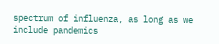spectrum of influenza, as long as we include pandemics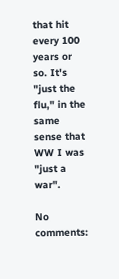that hit every 100 years or so. It's "just the flu," in the same sense that WW I was "just a war".

No comments: